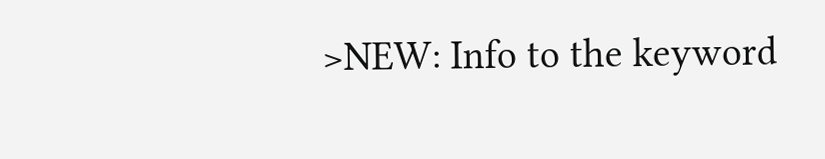>NEW: Info to the keyword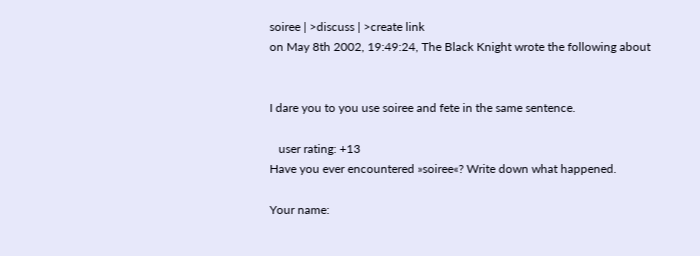soiree | >discuss | >create link
on May 8th 2002, 19:49:24, The Black Knight wrote the following about


I dare you to you use soiree and fete in the same sentence.

   user rating: +13
Have you ever encountered »soiree«? Write down what happened.

Your name: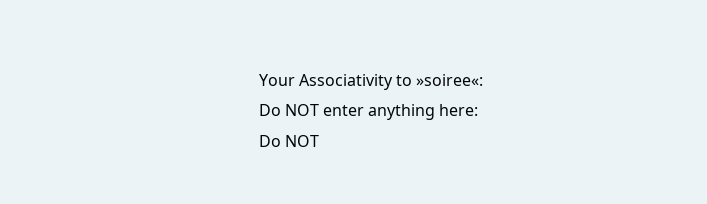Your Associativity to »soiree«:
Do NOT enter anything here:
Do NOT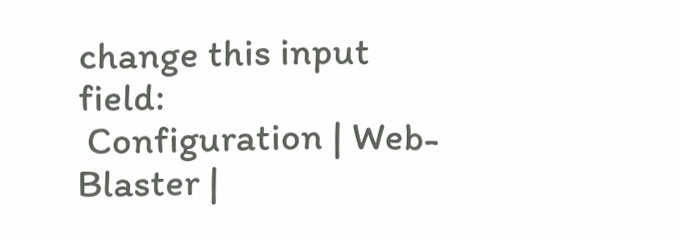change this input field:
 Configuration | Web-Blaster |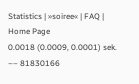Statistics | »soiree« | FAQ | Home Page
0.0018 (0.0009, 0.0001) sek. –– 81830166